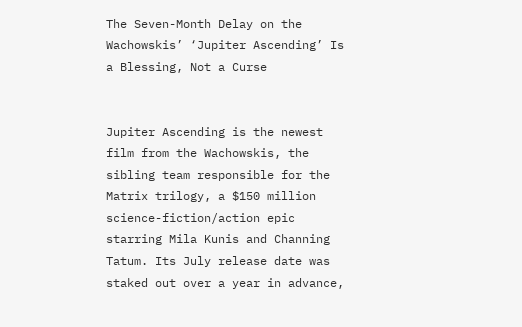The Seven-Month Delay on the Wachowskis’ ‘Jupiter Ascending’ Is a Blessing, Not a Curse


Jupiter Ascending is the newest film from the Wachowskis, the sibling team responsible for the Matrix trilogy, a $150 million science-fiction/action epic starring Mila Kunis and Channing Tatum. Its July release date was staked out over a year in advance,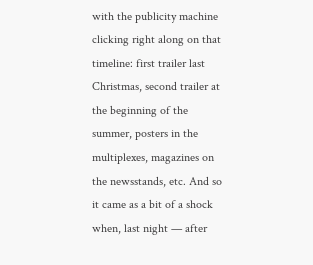with the publicity machine clicking right along on that timeline: first trailer last Christmas, second trailer at the beginning of the summer, posters in the multiplexes, magazines on the newsstands, etc. And so it came as a bit of a shock when, last night — after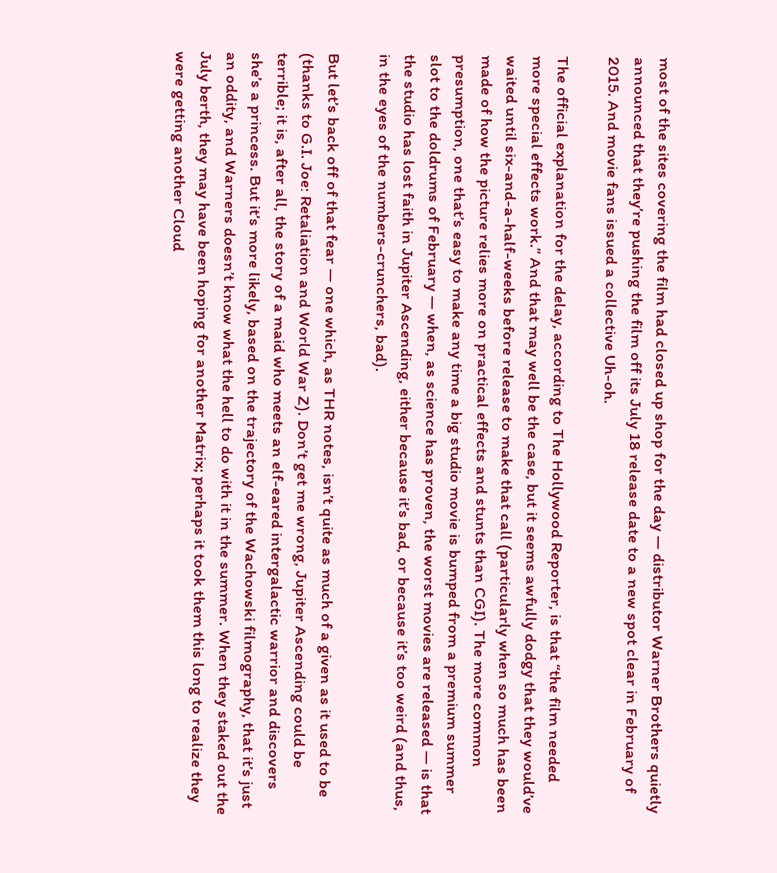most of the sites covering the film had closed up shop for the day — distributor Warner Brothers quietly announced that they’re pushing the film off its July 18 release date to a new spot clear in February of 2015. And movie fans issued a collective Uh-oh.

The official explanation for the delay, according to The Hollywood Reporter, is that “the film needed more special effects work.” And that may well be the case, but it seems awfully dodgy that they would’ve waited until six-and-a-half-weeks before release to make that call (particularly when so much has been made of how the picture relies more on practical effects and stunts than CGI). The more common presumption, one that’s easy to make any time a big studio movie is bumped from a premium summer slot to the doldrums of February — when, as science has proven, the worst movies are released — is that the studio has lost faith in Jupiter Ascending, either because it’s bad, or because it’s too weird (and thus, in the eyes of the numbers-crunchers, bad).

But let’s back off of that fear — one which, as THR notes, isn’t quite as much of a given as it used to be (thanks to G.I. Joe: Retaliation and World War Z). Don’t get me wrong, Jupiter Ascending could be terrible; it is, after all, the story of a maid who meets an elf-eared intergalactic warrior and discovers she’s a princess. But it’s more likely, based on the trajectory of the Wachowski filmography, that it’s just an oddity, and Warners doesn’t know what the hell to do with it in the summer. When they staked out the July berth, they may have been hoping for another Matrix; perhaps it took them this long to realize they were getting another Cloud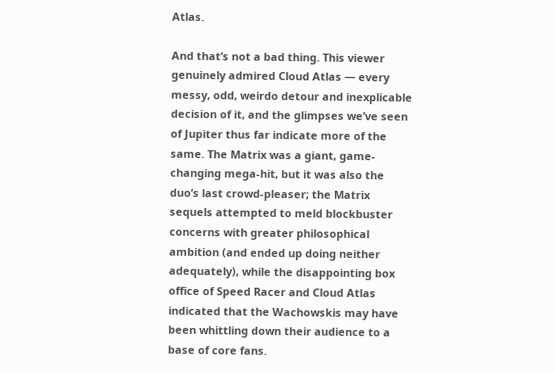Atlas.

And that’s not a bad thing. This viewer genuinely admired Cloud Atlas — every messy, odd, weirdo detour and inexplicable decision of it, and the glimpses we’ve seen of Jupiter thus far indicate more of the same. The Matrix was a giant, game-changing mega-hit, but it was also the duo’s last crowd-pleaser; the Matrix sequels attempted to meld blockbuster concerns with greater philosophical ambition (and ended up doing neither adequately), while the disappointing box office of Speed Racer and Cloud Atlas indicated that the Wachowskis may have been whittling down their audience to a base of core fans.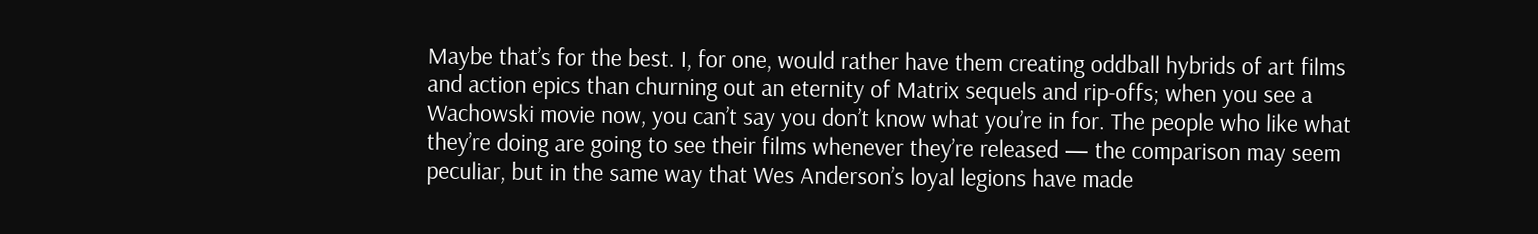Maybe that’s for the best. I, for one, would rather have them creating oddball hybrids of art films and action epics than churning out an eternity of Matrix sequels and rip-offs; when you see a Wachowski movie now, you can’t say you don’t know what you’re in for. The people who like what they’re doing are going to see their films whenever they’re released — the comparison may seem peculiar, but in the same way that Wes Anderson’s loyal legions have made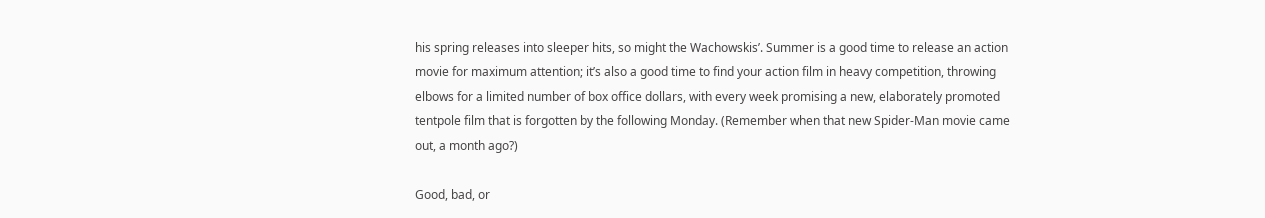his spring releases into sleeper hits, so might the Wachowskis’. Summer is a good time to release an action movie for maximum attention; it’s also a good time to find your action film in heavy competition, throwing elbows for a limited number of box office dollars, with every week promising a new, elaborately promoted tentpole film that is forgotten by the following Monday. (Remember when that new Spider-Man movie came out, a month ago?)

Good, bad, or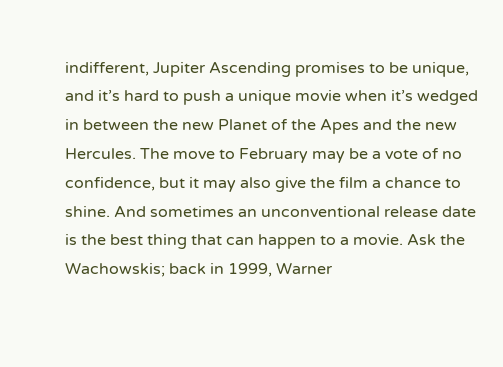indifferent, Jupiter Ascending promises to be unique, and it’s hard to push a unique movie when it’s wedged in between the new Planet of the Apes and the new Hercules. The move to February may be a vote of no confidence, but it may also give the film a chance to shine. And sometimes an unconventional release date is the best thing that can happen to a movie. Ask the Wachowskis; back in 1999, Warner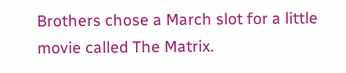Brothers chose a March slot for a little movie called The Matrix.